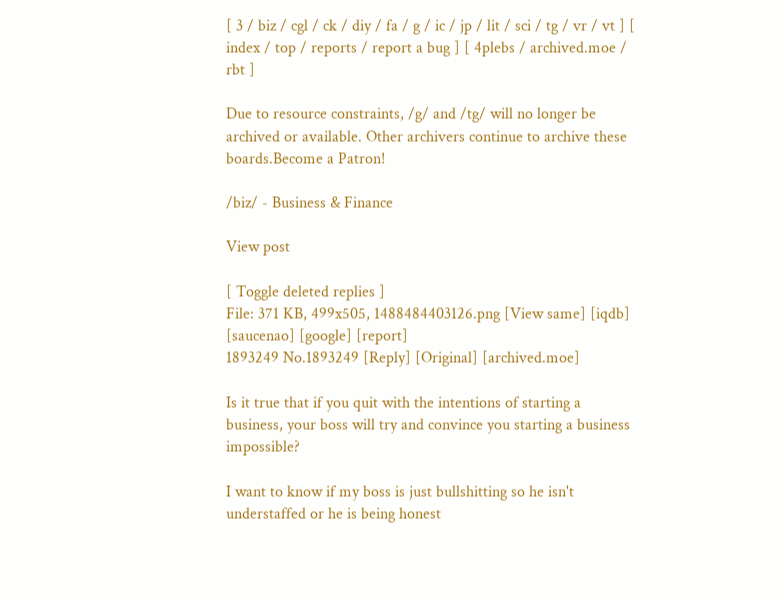[ 3 / biz / cgl / ck / diy / fa / g / ic / jp / lit / sci / tg / vr / vt ] [ index / top / reports / report a bug ] [ 4plebs / archived.moe / rbt ]

Due to resource constraints, /g/ and /tg/ will no longer be archived or available. Other archivers continue to archive these boards.Become a Patron!

/biz/ - Business & Finance

View post

[ Toggle deleted replies ]
File: 371 KB, 499x505, 1488484403126.png [View same] [iqdb] [saucenao] [google] [report]
1893249 No.1893249 [Reply] [Original] [archived.moe]

Is it true that if you quit with the intentions of starting a business, your boss will try and convince you starting a business impossible?

I want to know if my boss is just bullshitting so he isn't understaffed or he is being honest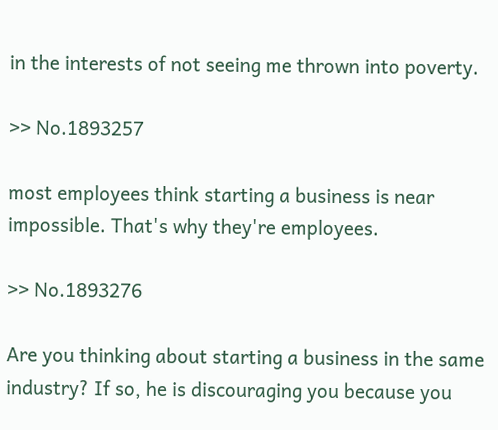in the interests of not seeing me thrown into poverty.

>> No.1893257

most employees think starting a business is near impossible. That's why they're employees.

>> No.1893276

Are you thinking about starting a business in the same industry? If so, he is discouraging you because you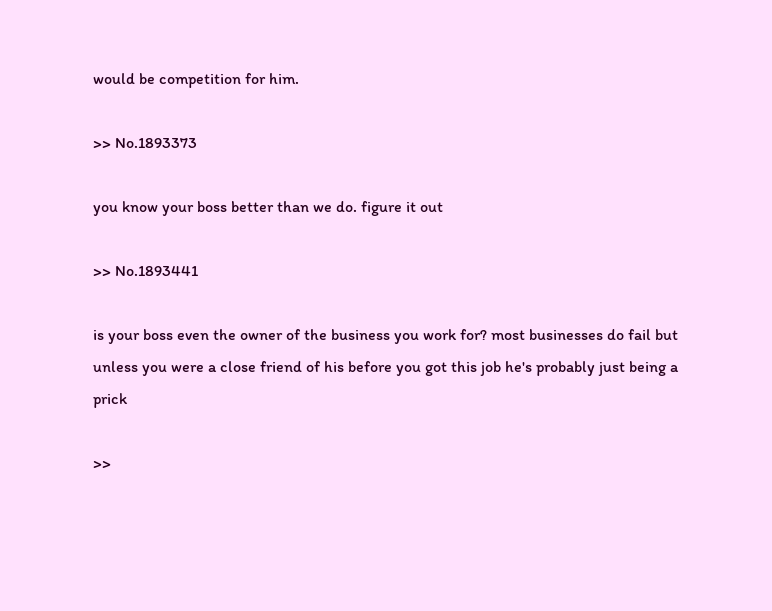would be competition for him.

>> No.1893373

you know your boss better than we do. figure it out

>> No.1893441

is your boss even the owner of the business you work for? most businesses do fail but unless you were a close friend of his before you got this job he's probably just being a prick

>>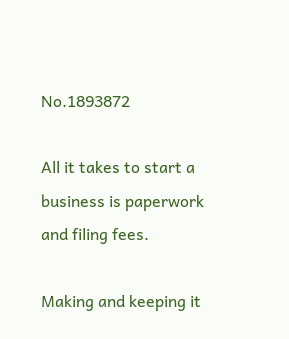No.1893872

All it takes to start a business is paperwork and filing fees.

Making and keeping it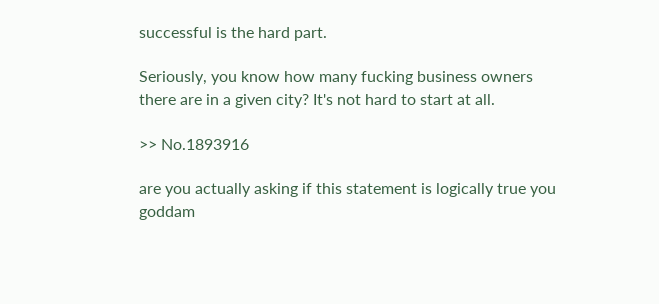successful is the hard part.

Seriously, you know how many fucking business owners there are in a given city? It's not hard to start at all.

>> No.1893916

are you actually asking if this statement is logically true you goddam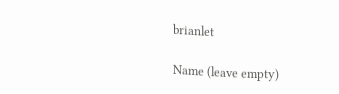brianlet

Name (leave empty)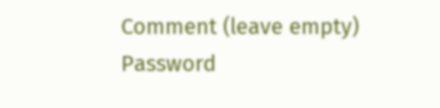Comment (leave empty)
Password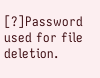[?]Password used for file deletion.